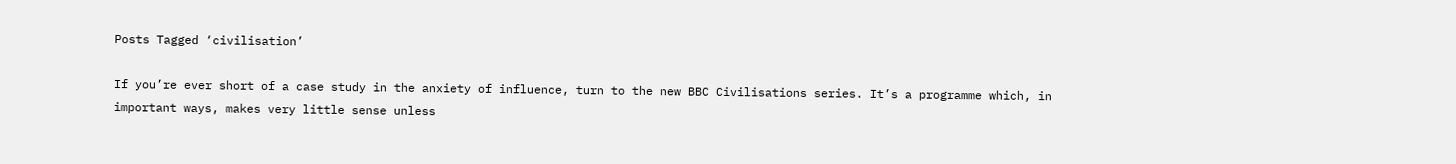Posts Tagged ‘civilisation’

If you’re ever short of a case study in the anxiety of influence, turn to the new BBC Civilisations series. It’s a programme which, in important ways, makes very little sense unless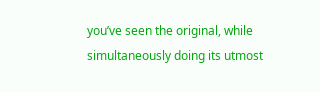you’ve seen the original, while simultaneously doing its utmost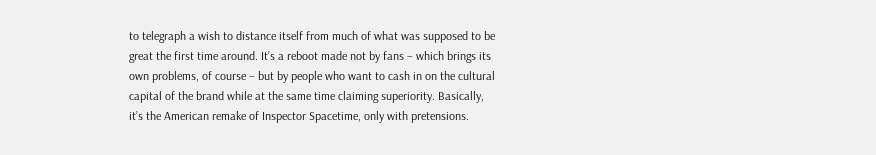to telegraph a wish to distance itself from much of what was supposed to be great the first time around. It’s a reboot made not by fans – which brings its own problems, of course – but by people who want to cash in on the cultural capital of the brand while at the same time claiming superiority. Basically, it’s the American remake of Inspector Spacetime, only with pretensions.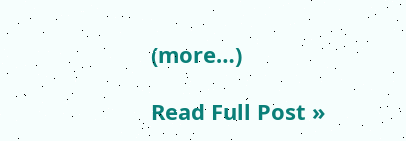(more…)

Read Full Post »